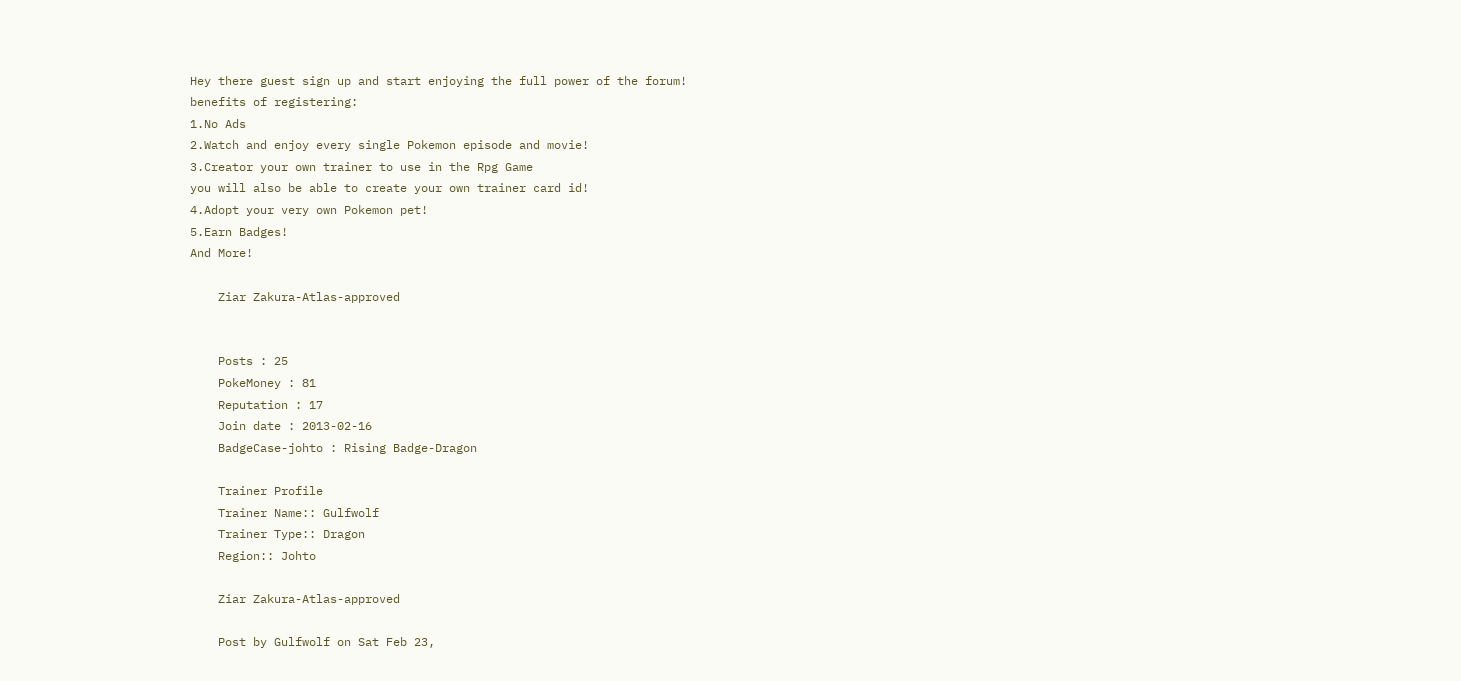Hey there guest sign up and start enjoying the full power of the forum!
benefits of registering:
1.No Ads
2.Watch and enjoy every single Pokemon episode and movie!
3.Creator your own trainer to use in the Rpg Game
you will also be able to create your own trainer card id!
4.Adopt your very own Pokemon pet!
5.Earn Badges!
And More!

    Ziar Zakura-Atlas-approved


    Posts : 25
    PokeMoney : 81
    Reputation : 17
    Join date : 2013-02-16
    BadgeCase-johto : Rising Badge-Dragon

    Trainer Profile
    Trainer Name:: Gulfwolf
    Trainer Type:: Dragon
    Region:: Johto

    Ziar Zakura-Atlas-approved

    Post by Gulfwolf on Sat Feb 23,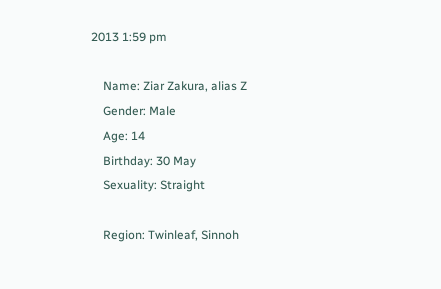2013 1:59 pm

    Name: Ziar Zakura, alias Z
    Gender: Male
    Age: 14
    Birthday: 30 May
    Sexuality: Straight

    Region: Twinleaf, Sinnoh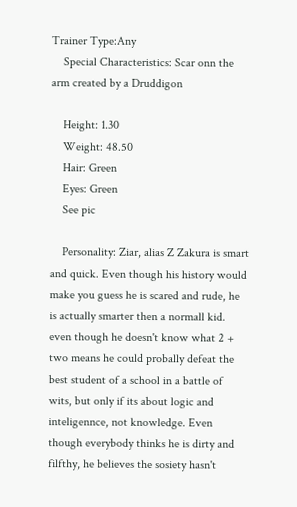Trainer Type:Any
    Special Characteristics: Scar onn the arm created by a Druddigon

    Height: 1.30
    Weight: 48.50
    Hair: Green
    Eyes: Green
    See pic

    Personality: Ziar, alias Z Zakura is smart and quick. Even though his history would make you guess he is scared and rude, he is actually smarter then a normall kid. even though he doesn't know what 2 + two means he could probally defeat the best student of a school in a battle of wits, but only if its about logic and inteligennce, not knowledge. Even though everybody thinks he is dirty and filfthy, he believes the sosiety hasn't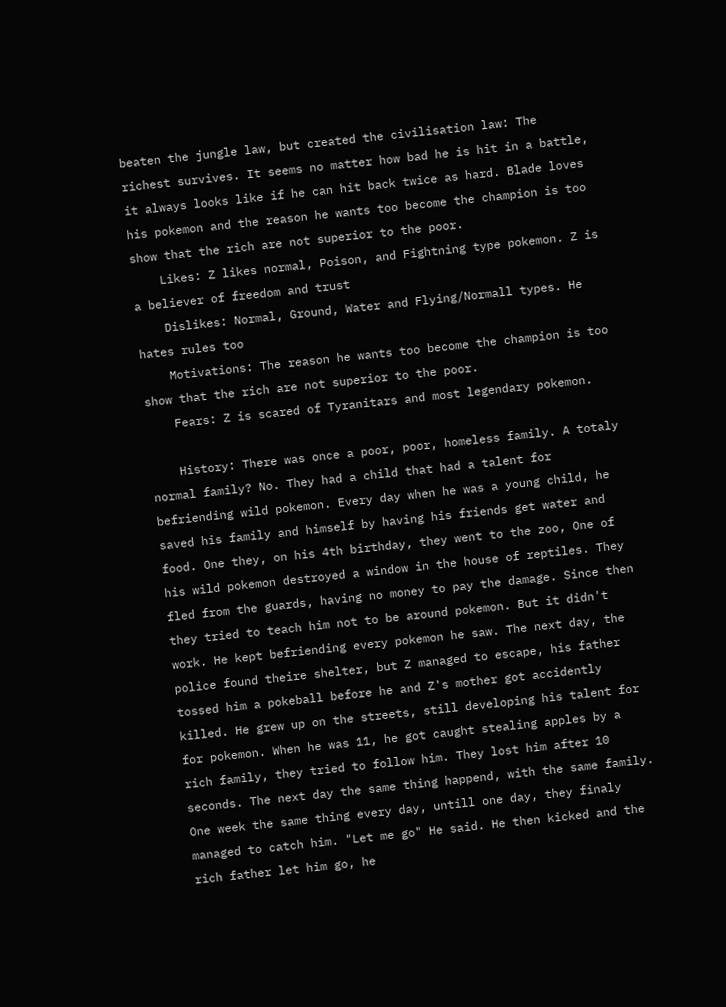beaten the jungle law, but created the civilisation law: The richest survives. It seems no matter how bad he is hit in a battle, it always looks like if he can hit back twice as hard. Blade loves his pokemon and the reason he wants too become the champion is too show that the rich are not superior to the poor.
    Likes: Z likes normal, Poison, and Fightning type pokemon. Z is a believer of freedom and trust
    Dislikes: Normal, Ground, Water and Flying/Normall types. He hates rules too
    Motivations: The reason he wants too become the champion is too show that the rich are not superior to the poor.
    Fears: Z is scared of Tyranitars and most legendary pokemon.

    History: There was once a poor, poor, homeless family. A totaly normal family? No. They had a child that had a talent for befriending wild pokemon. Every day when he was a young child, he saved his family and himself by having his friends get water and food. One they, on his 4th birthday, they went to the zoo, One of his wild pokemon destroyed a window in the house of reptiles. They fled from the guards, having no money to pay the damage. Since then they tried to teach him not to be around pokemon. But it didn't work. He kept befriending every pokemon he saw. The next day, the police found theire shelter, but Z managed to escape, his father tossed him a pokeball before he and Z's mother got accidently killed. He grew up on the streets, still developing his talent for for pokemon. When he was 11, he got caught stealing apples by a rich family, they tried to follow him. They lost him after 10 seconds. The next day the same thing happend, with the same family. One week the same thing every day, untill one day, they finaly managed to catch him. "Let me go" He said. He then kicked and the rich father let him go, he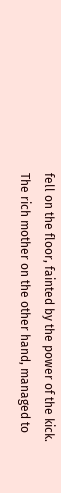fell on the floor, fainted by the power of the kick. The rich mother on the other hand, managed to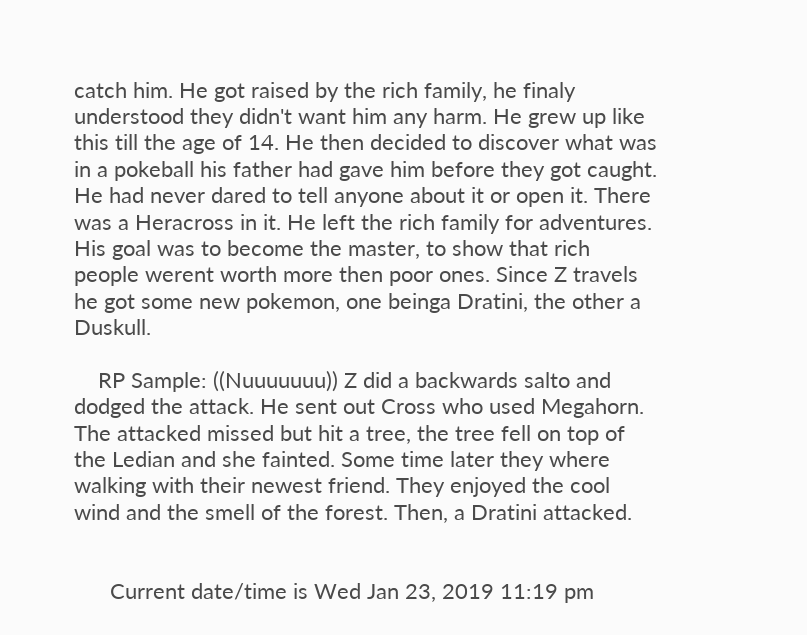catch him. He got raised by the rich family, he finaly understood they didn't want him any harm. He grew up like this till the age of 14. He then decided to discover what was in a pokeball his father had gave him before they got caught. He had never dared to tell anyone about it or open it. There was a Heracross in it. He left the rich family for adventures. His goal was to become the master, to show that rich people werent worth more then poor ones. Since Z travels he got some new pokemon, one beinga Dratini, the other a Duskull.

    RP Sample: ((Nuuuuuuu)) Z did a backwards salto and dodged the attack. He sent out Cross who used Megahorn. The attacked missed but hit a tree, the tree fell on top of the Ledian and she fainted. Some time later they where walking with their newest friend. They enjoyed the cool wind and the smell of the forest. Then, a Dratini attacked.


      Current date/time is Wed Jan 23, 2019 11:19 pm